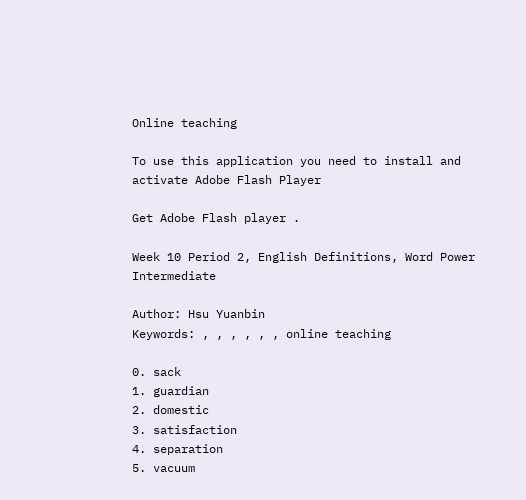Online teaching

To use this application you need to install and activate Adobe Flash Player

Get Adobe Flash player .

Week 10 Period 2, English Definitions, Word Power Intermediate

Author: Hsu Yuanbin
Keywords: , , , , , , online teaching

0. sack
1. guardian
2. domestic
3. satisfaction
4. separation
5. vacuum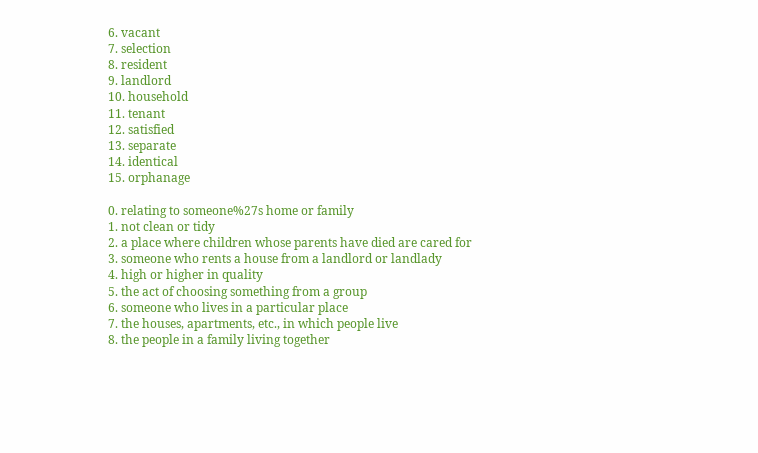6. vacant
7. selection
8. resident
9. landlord
10. household
11. tenant
12. satisfied
13. separate
14. identical
15. orphanage

0. relating to someone%27s home or family
1. not clean or tidy
2. a place where children whose parents have died are cared for
3. someone who rents a house from a landlord or landlady
4. high or higher in quality
5. the act of choosing something from a group
6. someone who lives in a particular place
7. the houses, apartments, etc., in which people live
8. the people in a family living together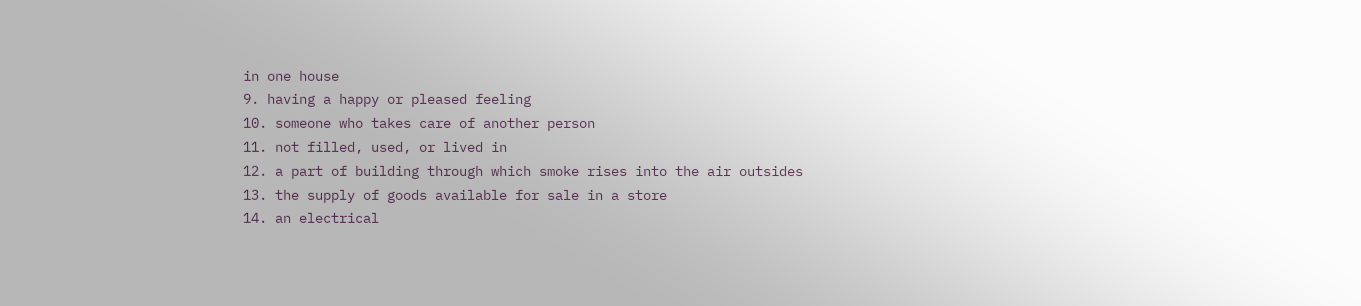in one house
9. having a happy or pleased feeling
10. someone who takes care of another person
11. not filled, used, or lived in
12. a part of building through which smoke rises into the air outsides
13. the supply of goods available for sale in a store
14. an electrical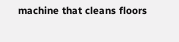machine that cleans floors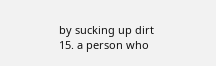by sucking up dirt
15. a person who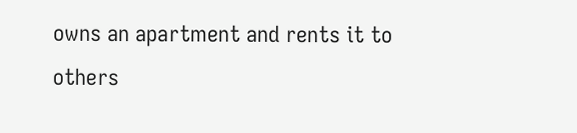owns an apartment and rents it to others